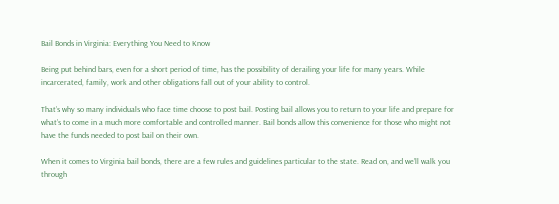Bail Bonds in Virginia: Everything You Need to Know

Being put behind bars, even for a short period of time, has the possibility of derailing your life for many years. While incarcerated, family, work and other obligations fall out of your ability to control.

That’s why so many individuals who face time choose to post bail. Posting bail allows you to return to your life and prepare for what’s to come in a much more comfortable and controlled manner. Bail bonds allow this convenience for those who might not have the funds needed to post bail on their own.

When it comes to Virginia bail bonds, there are a few rules and guidelines particular to the state. Read on, and we’ll walk you through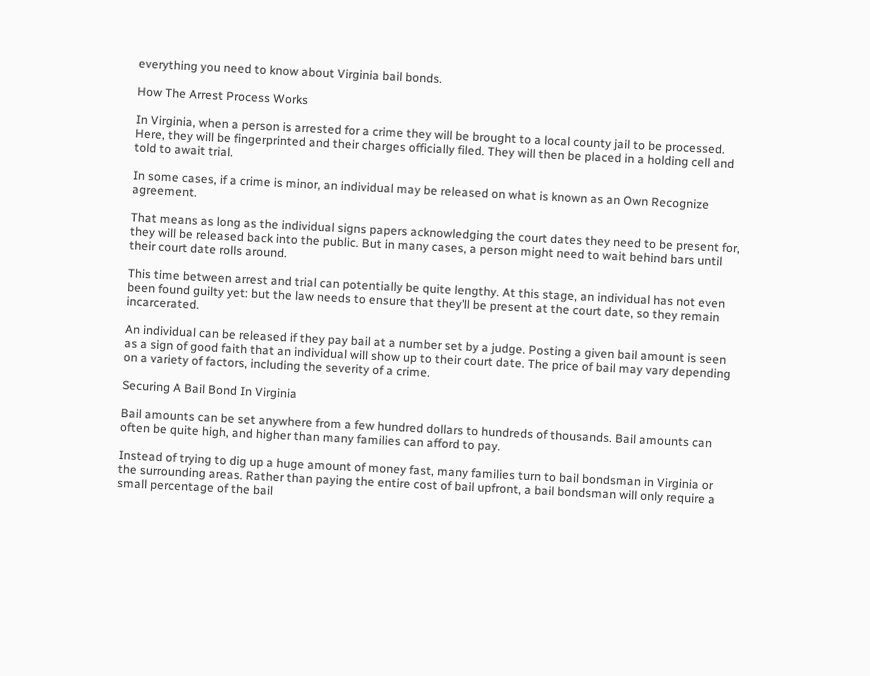everything you need to know about Virginia bail bonds.

How The Arrest Process Works

In Virginia, when a person is arrested for a crime they will be brought to a local county jail to be processed. Here, they will be fingerprinted and their charges officially filed. They will then be placed in a holding cell and told to await trial.

In some cases, if a crime is minor, an individual may be released on what is known as an Own Recognize agreement.

That means as long as the individual signs papers acknowledging the court dates they need to be present for, they will be released back into the public. But in many cases, a person might need to wait behind bars until their court date rolls around.

This time between arrest and trial can potentially be quite lengthy. At this stage, an individual has not even been found guilty yet: but the law needs to ensure that they’ll be present at the court date, so they remain incarcerated.

An individual can be released if they pay bail at a number set by a judge. Posting a given bail amount is seen as a sign of good faith that an individual will show up to their court date. The price of bail may vary depending on a variety of factors, including the severity of a crime.

Securing A Bail Bond In Virginia

Bail amounts can be set anywhere from a few hundred dollars to hundreds of thousands. Bail amounts can often be quite high, and higher than many families can afford to pay.

Instead of trying to dig up a huge amount of money fast, many families turn to bail bondsman in Virginia or the surrounding areas. Rather than paying the entire cost of bail upfront, a bail bondsman will only require a small percentage of the bail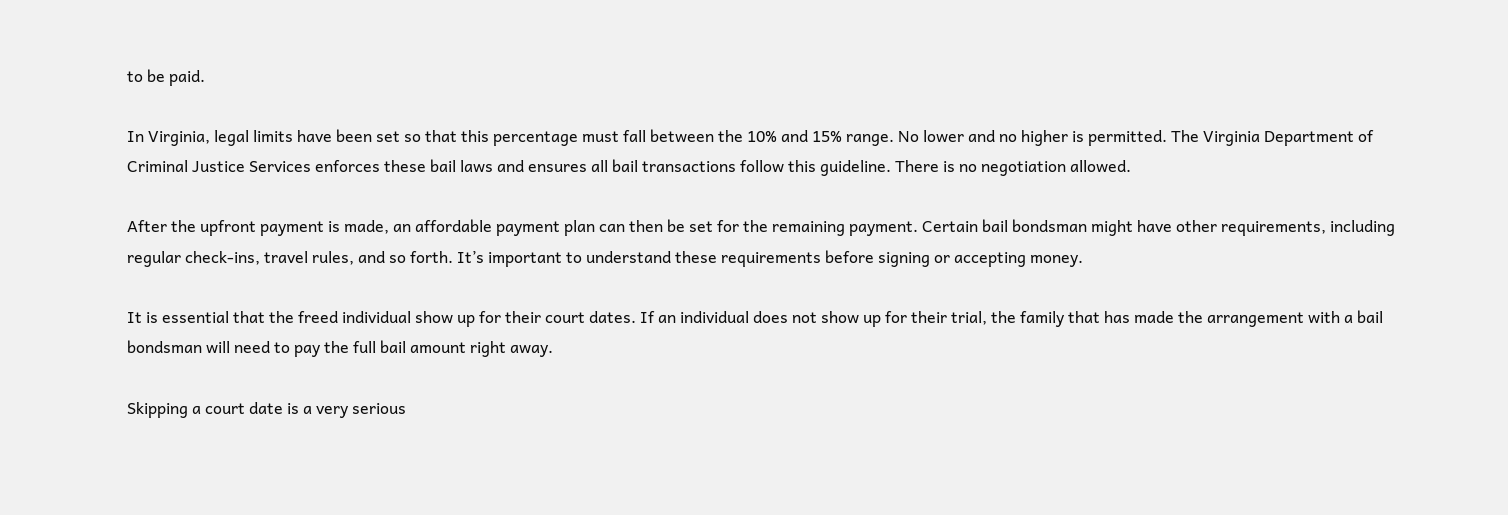to be paid.

In Virginia, legal limits have been set so that this percentage must fall between the 10% and 15% range. No lower and no higher is permitted. The Virginia Department of Criminal Justice Services enforces these bail laws and ensures all bail transactions follow this guideline. There is no negotiation allowed.

After the upfront payment is made, an affordable payment plan can then be set for the remaining payment. Certain bail bondsman might have other requirements, including regular check-ins, travel rules, and so forth. It’s important to understand these requirements before signing or accepting money.

It is essential that the freed individual show up for their court dates. If an individual does not show up for their trial, the family that has made the arrangement with a bail bondsman will need to pay the full bail amount right away.

Skipping a court date is a very serious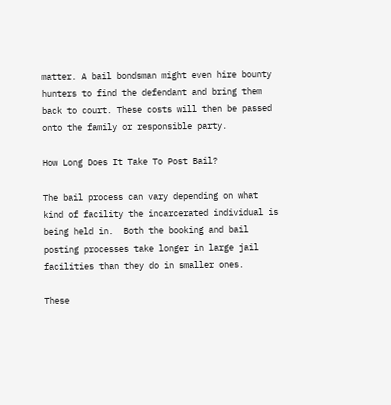matter. A bail bondsman might even hire bounty hunters to find the defendant and bring them back to court. These costs will then be passed onto the family or responsible party.

How Long Does It Take To Post Bail?

The bail process can vary depending on what kind of facility the incarcerated individual is being held in.  Both the booking and bail posting processes take longer in large jail facilities than they do in smaller ones.

These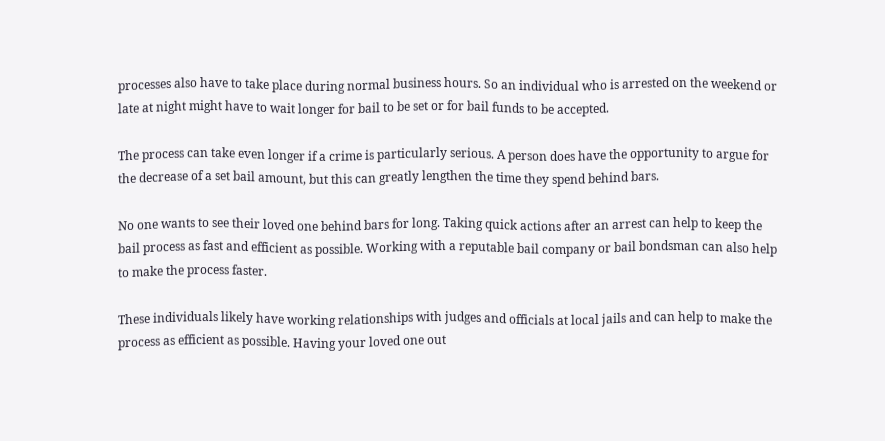processes also have to take place during normal business hours. So an individual who is arrested on the weekend or late at night might have to wait longer for bail to be set or for bail funds to be accepted.

The process can take even longer if a crime is particularly serious. A person does have the opportunity to argue for the decrease of a set bail amount, but this can greatly lengthen the time they spend behind bars.

No one wants to see their loved one behind bars for long. Taking quick actions after an arrest can help to keep the bail process as fast and efficient as possible. Working with a reputable bail company or bail bondsman can also help to make the process faster.

These individuals likely have working relationships with judges and officials at local jails and can help to make the process as efficient as possible. Having your loved one out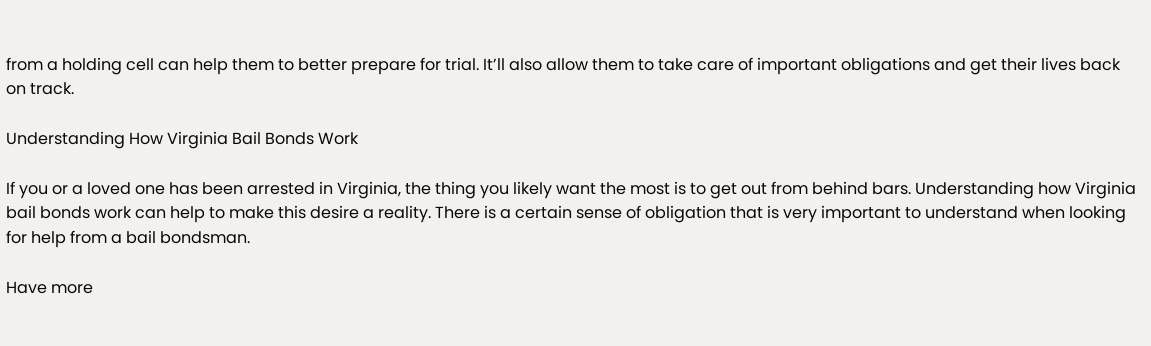from a holding cell can help them to better prepare for trial. It’ll also allow them to take care of important obligations and get their lives back on track.

Understanding How Virginia Bail Bonds Work

If you or a loved one has been arrested in Virginia, the thing you likely want the most is to get out from behind bars. Understanding how Virginia bail bonds work can help to make this desire a reality. There is a certain sense of obligation that is very important to understand when looking for help from a bail bondsman.

Have more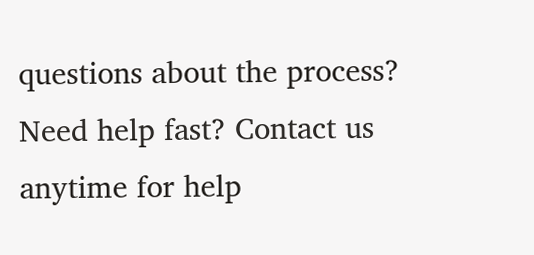questions about the process? Need help fast? Contact us anytime for help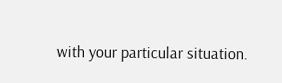with your particular situation.